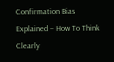Confirmation Bias Explained – How To Think Clearly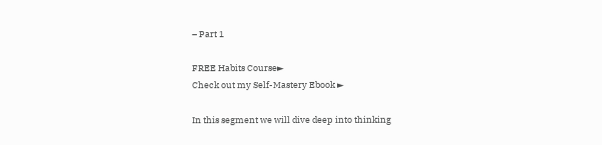– Part 1

FREE Habits Course►
Check out my Self-Mastery Ebook ►

In this segment we will dive deep into thinking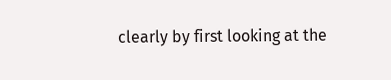clearly by first looking at the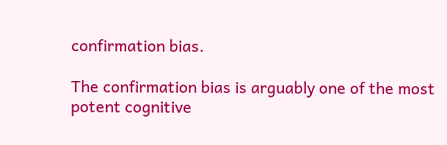confirmation bias.

The confirmation bias is arguably one of the most potent cognitive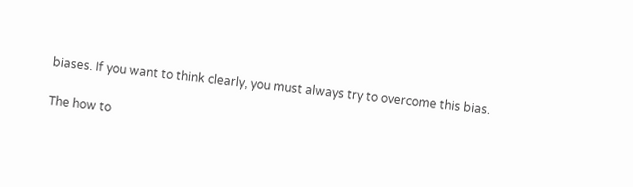biases. If you want to think clearly, you must always try to overcome this bias.

The how to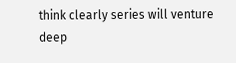think clearly series will venture deep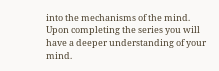into the mechanisms of the mind. Upon completing the series you will have a deeper understanding of your mind.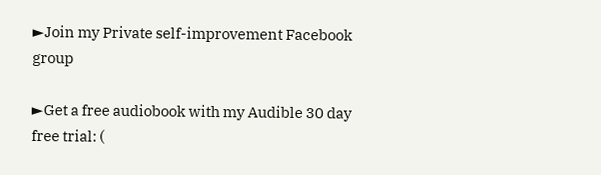►Join my Private self-improvement Facebook group

►Get a free audiobook with my Audible 30 day free trial: (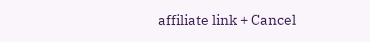affiliate link + Cancel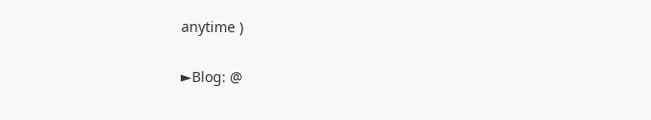anytime )

►Blog: @